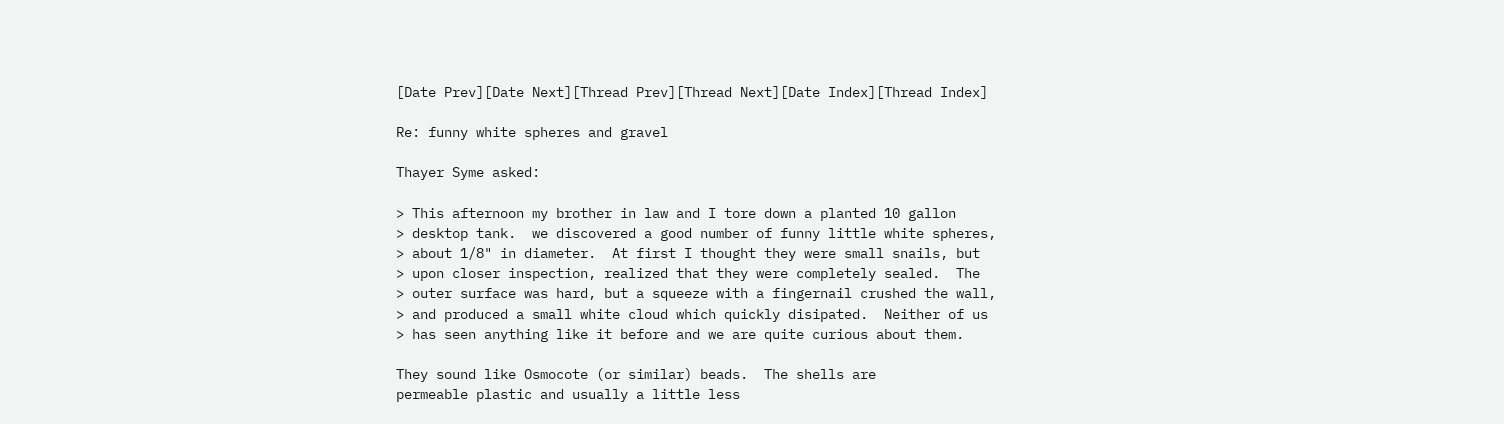[Date Prev][Date Next][Thread Prev][Thread Next][Date Index][Thread Index]

Re: funny white spheres and gravel

Thayer Syme asked:

> This afternoon my brother in law and I tore down a planted 10 gallon
> desktop tank.  we discovered a good number of funny little white spheres,
> about 1/8" in diameter.  At first I thought they were small snails, but
> upon closer inspection, realized that they were completely sealed.  The
> outer surface was hard, but a squeeze with a fingernail crushed the wall,
> and produced a small white cloud which quickly disipated.  Neither of us
> has seen anything like it before and we are quite curious about them.

They sound like Osmocote (or similar) beads.  The shells are
permeable plastic and usually a little less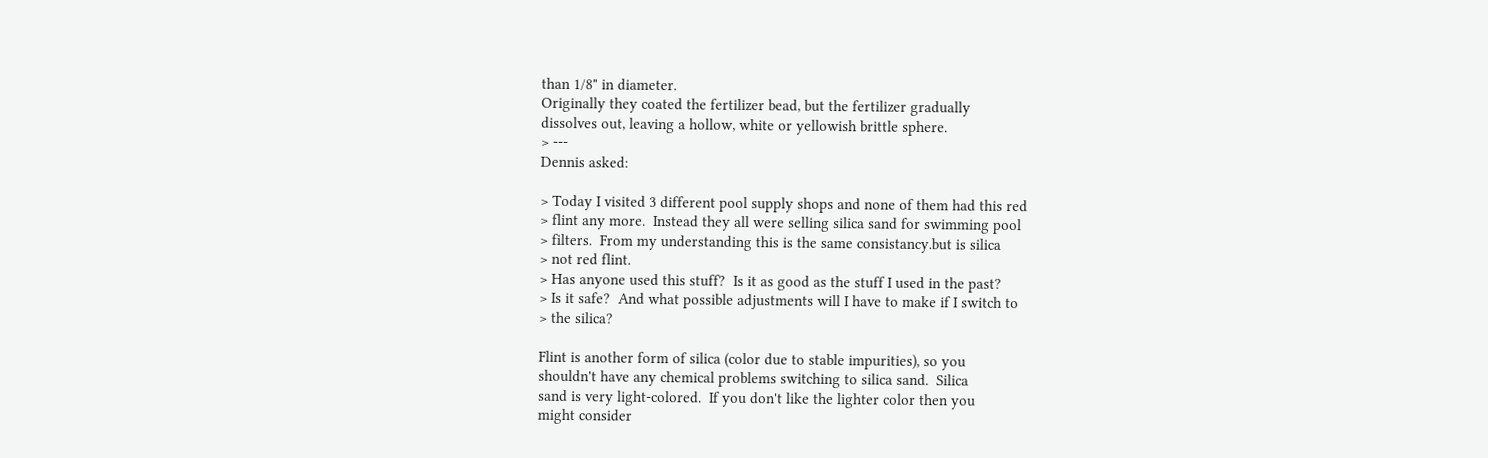than 1/8" in diameter.
Originally they coated the fertilizer bead, but the fertilizer gradually
dissolves out, leaving a hollow, white or yellowish brittle sphere.
> ---
Dennis asked:

> Today I visited 3 different pool supply shops and none of them had this red
> flint any more.  Instead they all were selling silica sand for swimming pool
> filters.  From my understanding this is the same consistancy.but is silica
> not red flint.
> Has anyone used this stuff?  Is it as good as the stuff I used in the past?
> Is it safe?  And what possible adjustments will I have to make if I switch to
> the silica?

Flint is another form of silica (color due to stable impurities), so you
shouldn't have any chemical problems switching to silica sand.  Silica
sand is very light-colored.  If you don't like the lighter color then you
might consider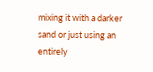mixing it with a darker sand or just using an entirely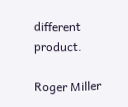different product.

Roger Miller